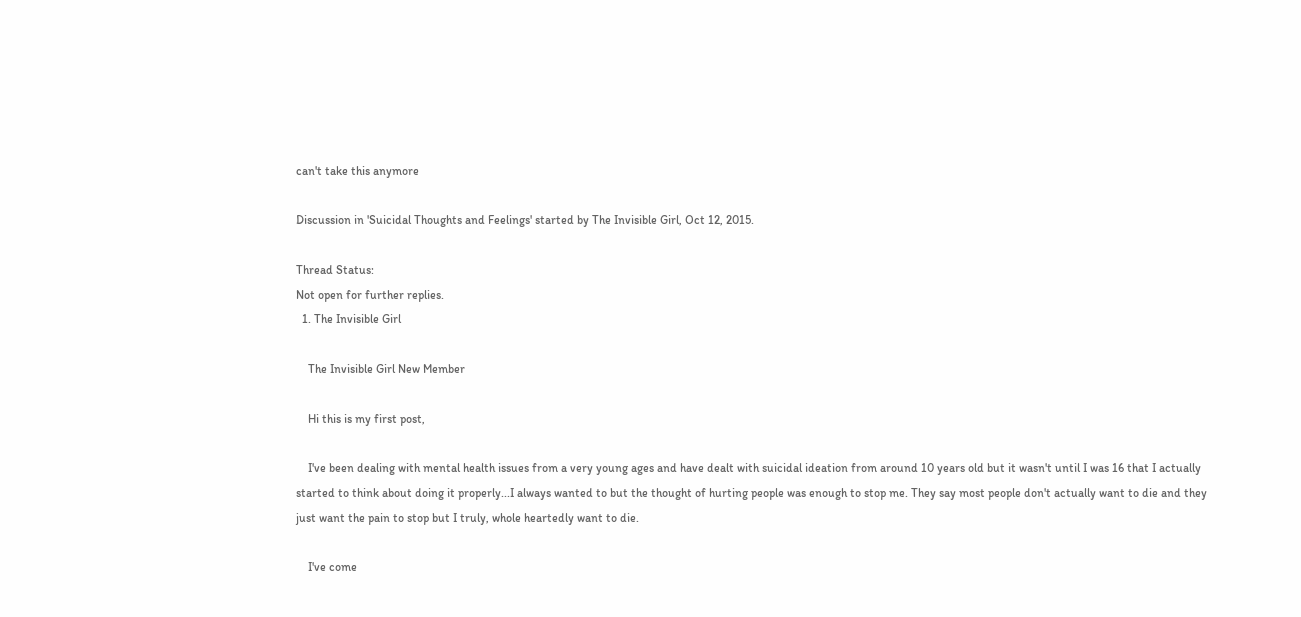can't take this anymore

Discussion in 'Suicidal Thoughts and Feelings' started by The Invisible Girl, Oct 12, 2015.

Thread Status:
Not open for further replies.
  1. The Invisible Girl

    The Invisible Girl New Member

    Hi this is my first post,

    I've been dealing with mental health issues from a very young ages and have dealt with suicidal ideation from around 10 years old but it wasn't until I was 16 that I actually started to think about doing it properly...I always wanted to but the thought of hurting people was enough to stop me. They say most people don't actually want to die and they just want the pain to stop but I truly, whole heartedly want to die.

    I've come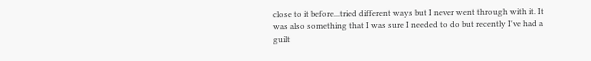close to it before...tried different ways but I never went through with it. It was also something that I was sure I needed to do but recently I've had a guilt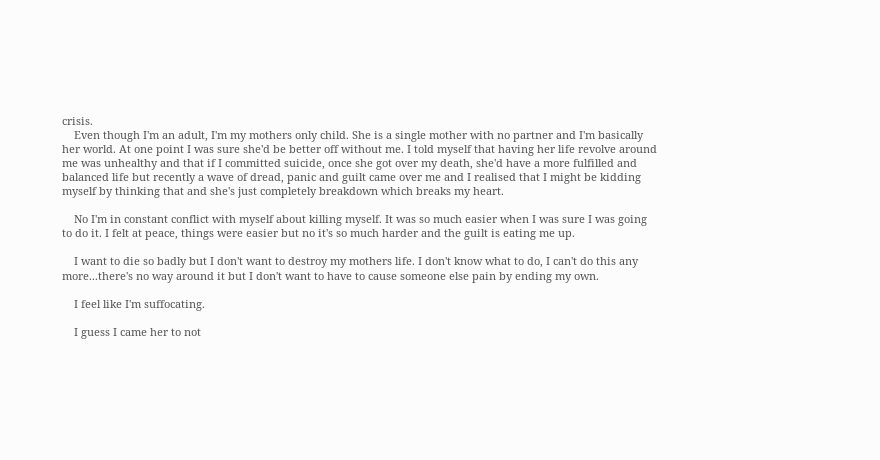crisis.
    Even though I'm an adult, I'm my mothers only child. She is a single mother with no partner and I'm basically her world. At one point I was sure she'd be better off without me. I told myself that having her life revolve around me was unhealthy and that if I committed suicide, once she got over my death, she'd have a more fulfilled and balanced life but recently a wave of dread, panic and guilt came over me and I realised that I might be kidding myself by thinking that and she's just completely breakdown which breaks my heart.

    No I'm in constant conflict with myself about killing myself. It was so much easier when I was sure I was going to do it. I felt at peace, things were easier but no it's so much harder and the guilt is eating me up.

    I want to die so badly but I don't want to destroy my mothers life. I don't know what to do, I can't do this any more...there's no way around it but I don't want to have to cause someone else pain by ending my own.

    I feel like I'm suffocating.

    I guess I came her to not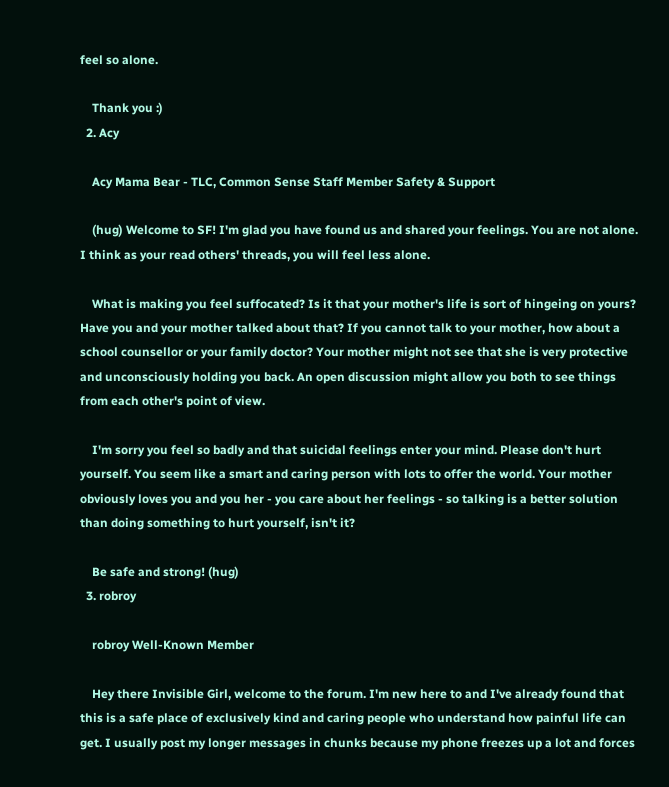feel so alone.

    Thank you :)
  2. Acy

    Acy Mama Bear - TLC, Common Sense Staff Member Safety & Support

    (hug) Welcome to SF! I'm glad you have found us and shared your feelings. You are not alone. I think as your read others' threads, you will feel less alone.

    What is making you feel suffocated? Is it that your mother's life is sort of hingeing on yours? Have you and your mother talked about that? If you cannot talk to your mother, how about a school counsellor or your family doctor? Your mother might not see that she is very protective and unconsciously holding you back. An open discussion might allow you both to see things from each other's point of view.

    I'm sorry you feel so badly and that suicidal feelings enter your mind. Please don't hurt yourself. You seem like a smart and caring person with lots to offer the world. Your mother obviously loves you and you her - you care about her feelings - so talking is a better solution than doing something to hurt yourself, isn't it?

    Be safe and strong! (hug)
  3. robroy

    robroy Well-Known Member

    Hey there Invisible Girl, welcome to the forum. I'm new here to and I've already found that this is a safe place of exclusively kind and caring people who understand how painful life can get. I usually post my longer messages in chunks because my phone freezes up a lot and forces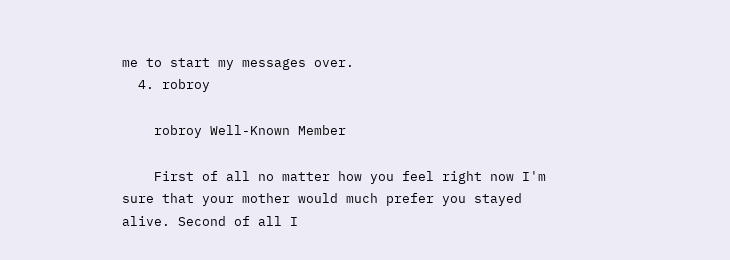me to start my messages over.
  4. robroy

    robroy Well-Known Member

    First of all no matter how you feel right now I'm sure that your mother would much prefer you stayed alive. Second of all I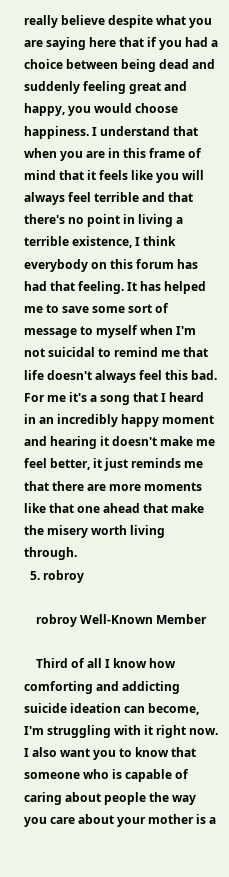really believe despite what you are saying here that if you had a choice between being dead and suddenly feeling great and happy, you would choose happiness. I understand that when you are in this frame of mind that it feels like you will always feel terrible and that there's no point in living a terrible existence, I think everybody on this forum has had that feeling. It has helped me to save some sort of message to myself when I'm not suicidal to remind me that life doesn't always feel this bad. For me it's a song that I heard in an incredibly happy moment and hearing it doesn't make me feel better, it just reminds me that there are more moments like that one ahead that make the misery worth living through.
  5. robroy

    robroy Well-Known Member

    Third of all I know how comforting and addicting suicide ideation can become, I'm struggling with it right now. I also want you to know that someone who is capable of caring about people the way you care about your mother is a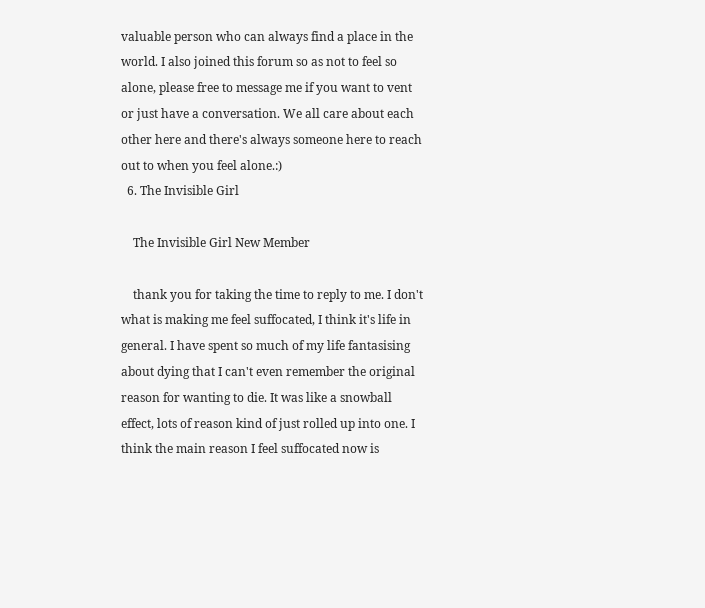valuable person who can always find a place in the world. I also joined this forum so as not to feel so alone, please free to message me if you want to vent or just have a conversation. We all care about each other here and there's always someone here to reach out to when you feel alone.:)
  6. The Invisible Girl

    The Invisible Girl New Member

    thank you for taking the time to reply to me. I don't what is making me feel suffocated, I think it's life in general. I have spent so much of my life fantasising about dying that I can't even remember the original reason for wanting to die. It was like a snowball effect, lots of reason kind of just rolled up into one. I think the main reason I feel suffocated now is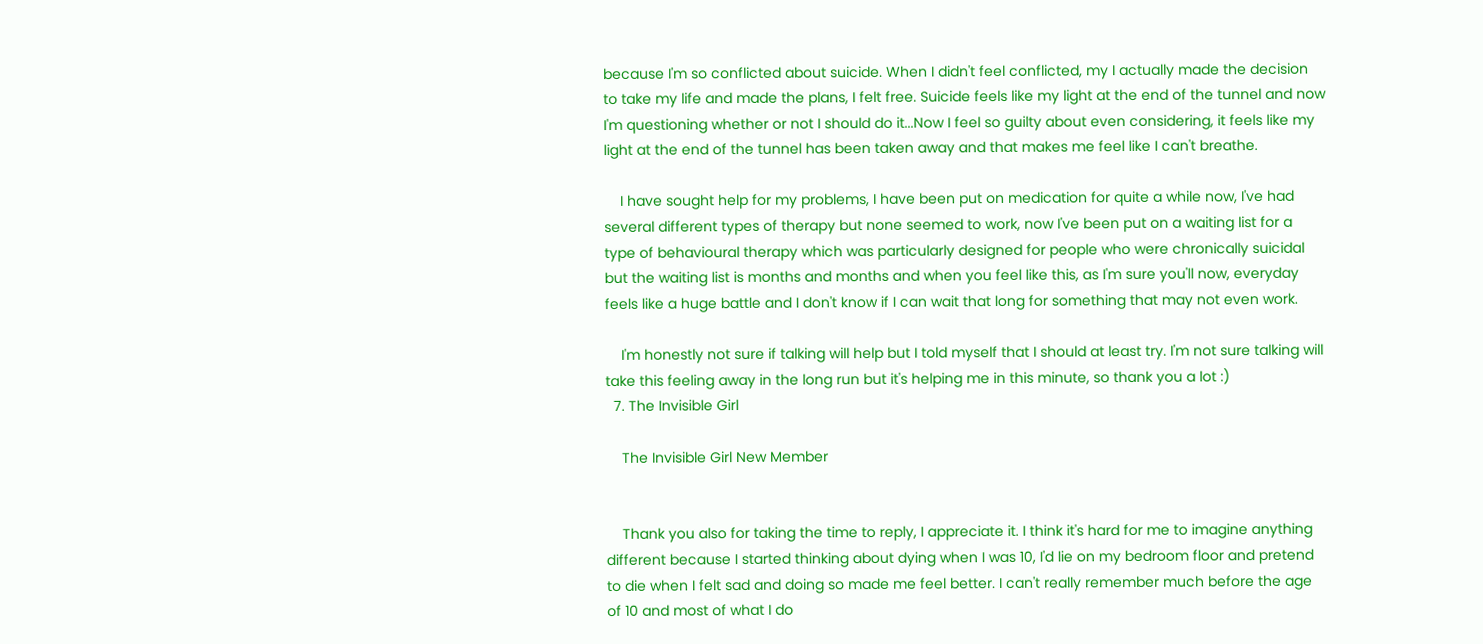because I'm so conflicted about suicide. When I didn't feel conflicted, my I actually made the decision to take my life and made the plans, I felt free. Suicide feels like my light at the end of the tunnel and now I'm questioning whether or not I should do it...Now I feel so guilty about even considering, it feels like my light at the end of the tunnel has been taken away and that makes me feel like I can't breathe.

    I have sought help for my problems, I have been put on medication for quite a while now, I've had several different types of therapy but none seemed to work, now I've been put on a waiting list for a type of behavioural therapy which was particularly designed for people who were chronically suicidal but the waiting list is months and months and when you feel like this, as I'm sure you'll now, everyday feels like a huge battle and I don't know if I can wait that long for something that may not even work.

    I'm honestly not sure if talking will help but I told myself that I should at least try. I'm not sure talking will take this feeling away in the long run but it's helping me in this minute, so thank you a lot :)
  7. The Invisible Girl

    The Invisible Girl New Member


    Thank you also for taking the time to reply, I appreciate it. I think it's hard for me to imagine anything different because I started thinking about dying when I was 10, I'd lie on my bedroom floor and pretend to die when I felt sad and doing so made me feel better. I can't really remember much before the age of 10 and most of what I do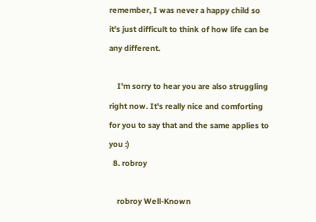remember, I was never a happy child so it's just difficult to think of how life can be any different.

    I'm sorry to hear you are also struggling right now. It's really nice and comforting for you to say that and the same applies to you :)
  8. robroy

    robroy Well-Known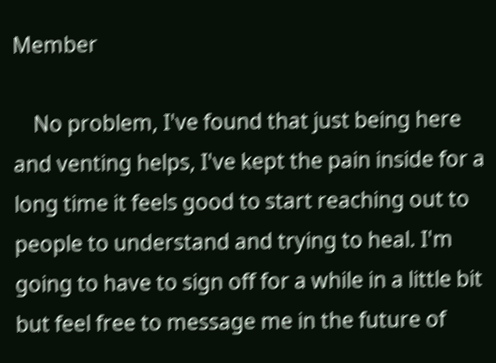Member

    No problem, I've found that just being here and venting helps, I've kept the pain inside for a long time it feels good to start reaching out to people to understand and trying to heal. I'm going to have to sign off for a while in a little bit but feel free to message me in the future of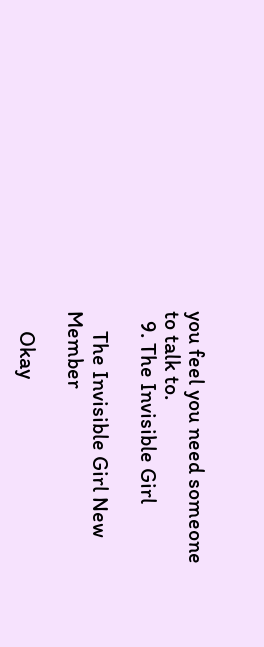you feel you need someone to talk to.
  9. The Invisible Girl

    The Invisible Girl New Member

    Okay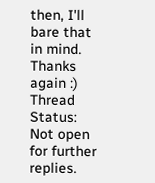then, I'll bare that in mind. Thanks again :)
Thread Status:
Not open for further replies.